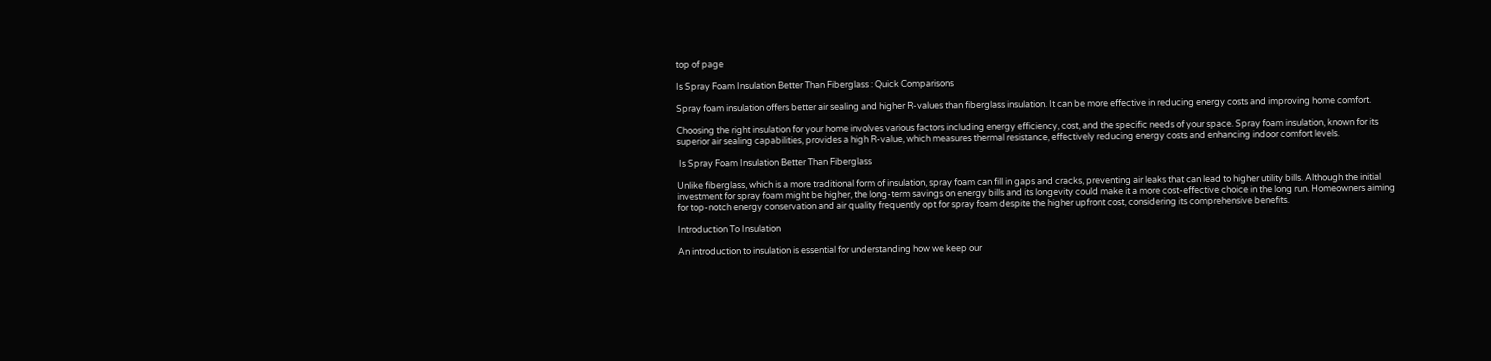top of page

Is Spray Foam Insulation Better Than Fiberglass : Quick Comparisons

Spray foam insulation offers better air sealing and higher R-values than fiberglass insulation. It can be more effective in reducing energy costs and improving home comfort.

Choosing the right insulation for your home involves various factors including energy efficiency, cost, and the specific needs of your space. Spray foam insulation, known for its superior air sealing capabilities, provides a high R-value, which measures thermal resistance, effectively reducing energy costs and enhancing indoor comfort levels.

 Is Spray Foam Insulation Better Than Fiberglass

Unlike fiberglass, which is a more traditional form of insulation, spray foam can fill in gaps and cracks, preventing air leaks that can lead to higher utility bills. Although the initial investment for spray foam might be higher, the long-term savings on energy bills and its longevity could make it a more cost-effective choice in the long run. Homeowners aiming for top-notch energy conservation and air quality frequently opt for spray foam despite the higher upfront cost, considering its comprehensive benefits.

Introduction To Insulation

An introduction to insulation is essential for understanding how we keep our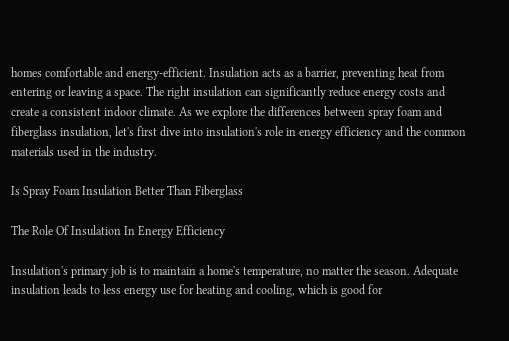homes comfortable and energy-efficient. Insulation acts as a barrier, preventing heat from entering or leaving a space. The right insulation can significantly reduce energy costs and create a consistent indoor climate. As we explore the differences between spray foam and fiberglass insulation, let's first dive into insulation's role in energy efficiency and the common materials used in the industry.

Is Spray Foam Insulation Better Than Fiberglass

The Role Of Insulation In Energy Efficiency

Insulation's primary job is to maintain a home's temperature, no matter the season. Adequate insulation leads to less energy use for heating and cooling, which is good for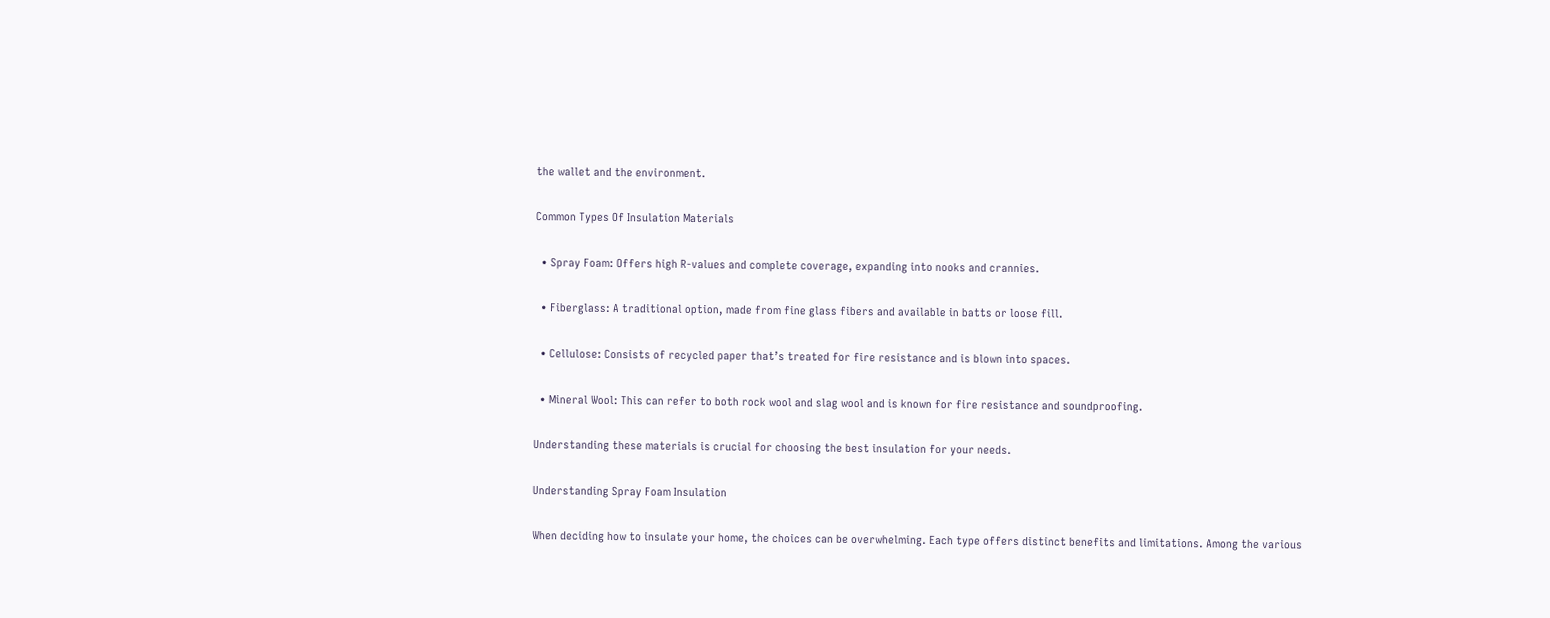the wallet and the environment.

Common Types Of Insulation Materials

  • Spray Foam: Offers high R-values and complete coverage, expanding into nooks and crannies.

  • Fiberglass: A traditional option, made from fine glass fibers and available in batts or loose fill.

  • Cellulose: Consists of recycled paper that’s treated for fire resistance and is blown into spaces.

  • Mineral Wool: This can refer to both rock wool and slag wool and is known for fire resistance and soundproofing.

Understanding these materials is crucial for choosing the best insulation for your needs.

Understanding Spray Foam Insulation

When deciding how to insulate your home, the choices can be overwhelming. Each type offers distinct benefits and limitations. Among the various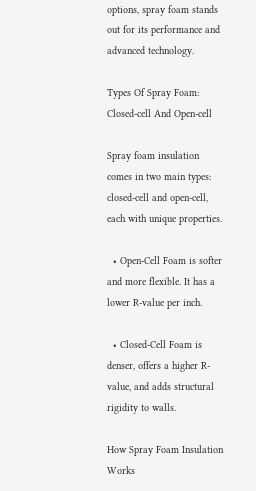options, spray foam stands out for its performance and advanced technology.

Types Of Spray Foam: Closed-cell And Open-cell

Spray foam insulation comes in two main types: closed-cell and open-cell, each with unique properties.

  • Open-Cell Foam is softer and more flexible. It has a lower R-value per inch.

  • Closed-Cell Foam is denser, offers a higher R-value, and adds structural rigidity to walls.

How Spray Foam Insulation Works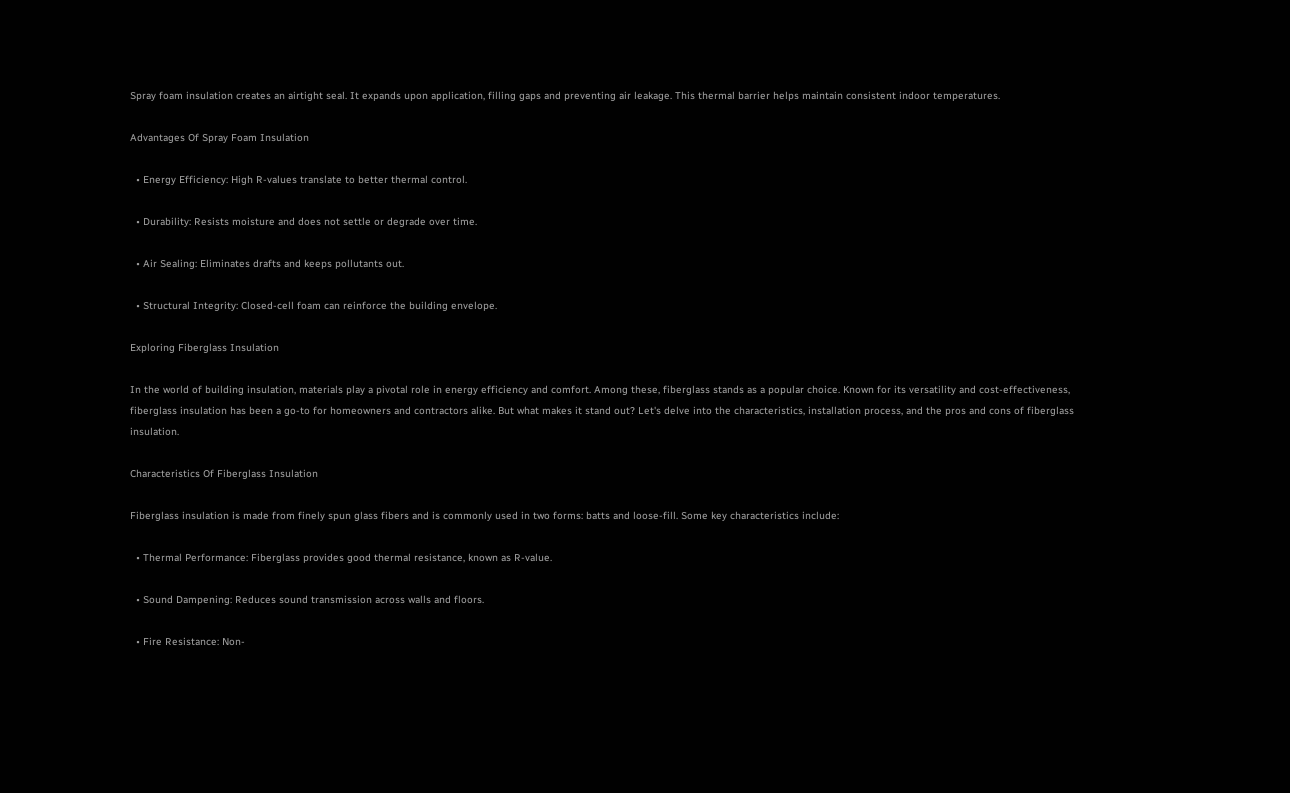Spray foam insulation creates an airtight seal. It expands upon application, filling gaps and preventing air leakage. This thermal barrier helps maintain consistent indoor temperatures.

Advantages Of Spray Foam Insulation

  • Energy Efficiency: High R-values translate to better thermal control.

  • Durability: Resists moisture and does not settle or degrade over time.

  • Air Sealing: Eliminates drafts and keeps pollutants out.

  • Structural Integrity: Closed-cell foam can reinforce the building envelope.

Exploring Fiberglass Insulation

In the world of building insulation, materials play a pivotal role in energy efficiency and comfort. Among these, fiberglass stands as a popular choice. Known for its versatility and cost-effectiveness, fiberglass insulation has been a go-to for homeowners and contractors alike. But what makes it stand out? Let's delve into the characteristics, installation process, and the pros and cons of fiberglass insulation.

Characteristics Of Fiberglass Insulation

Fiberglass insulation is made from finely spun glass fibers and is commonly used in two forms: batts and loose-fill. Some key characteristics include:

  • Thermal Performance: Fiberglass provides good thermal resistance, known as R-value.

  • Sound Dampening: Reduces sound transmission across walls and floors.

  • Fire Resistance: Non-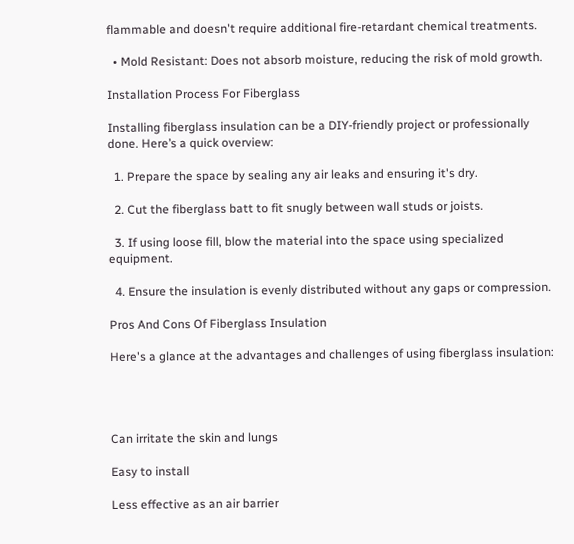flammable and doesn't require additional fire-retardant chemical treatments.

  • Mold Resistant: Does not absorb moisture, reducing the risk of mold growth.

Installation Process For Fiberglass

Installing fiberglass insulation can be a DIY-friendly project or professionally done. Here’s a quick overview:

  1. Prepare the space by sealing any air leaks and ensuring it's dry.

  2. Cut the fiberglass batt to fit snugly between wall studs or joists.

  3. If using loose fill, blow the material into the space using specialized equipment.

  4. Ensure the insulation is evenly distributed without any gaps or compression.

Pros And Cons Of Fiberglass Insulation

Here's a glance at the advantages and challenges of using fiberglass insulation:




Can irritate the skin and lungs

Easy to install

Less effective as an air barrier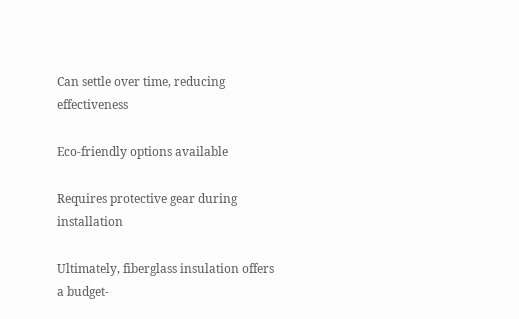Can settle over time, reducing effectiveness

Eco-friendly options available

Requires protective gear during installation

Ultimately, fiberglass insulation offers a budget-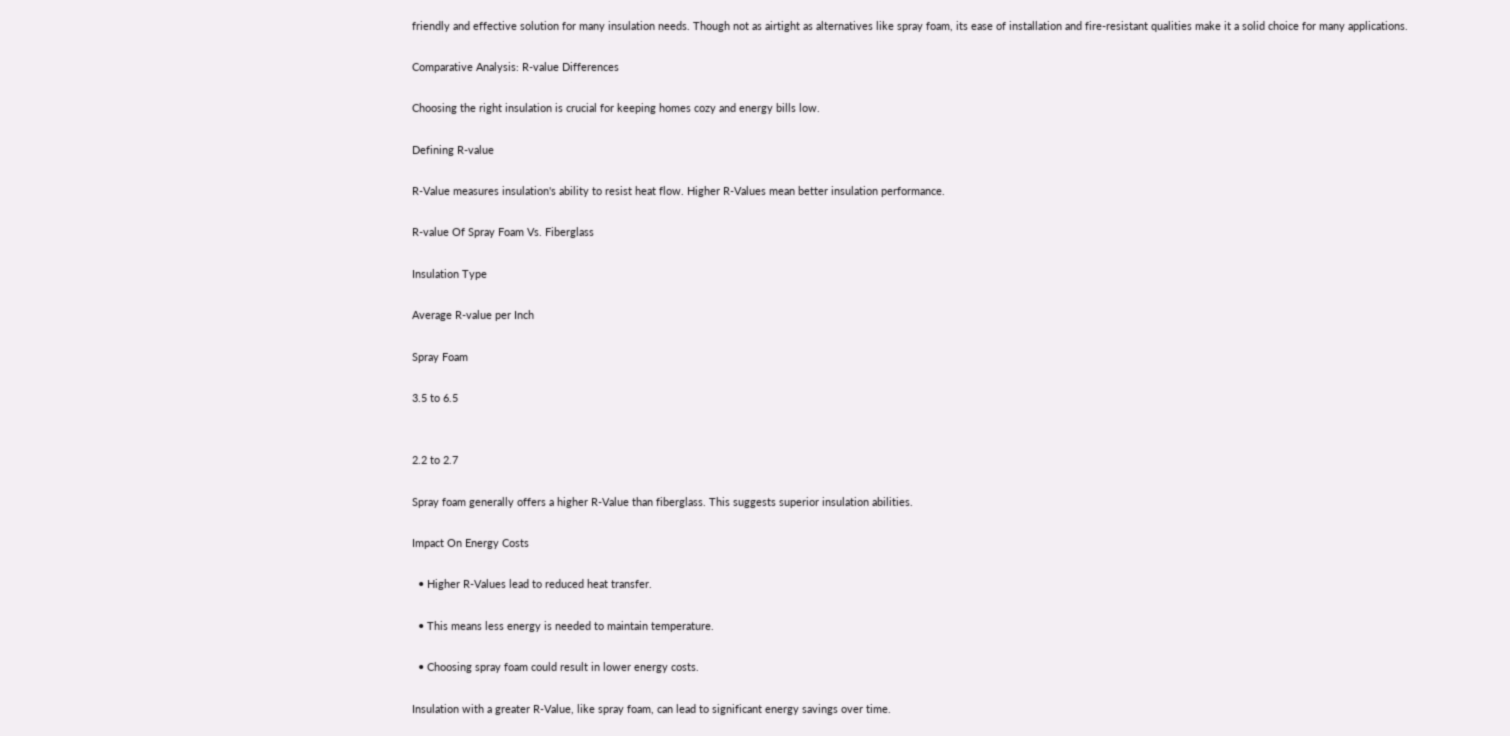friendly and effective solution for many insulation needs. Though not as airtight as alternatives like spray foam, its ease of installation and fire-resistant qualities make it a solid choice for many applications.

Comparative Analysis: R-value Differences

Choosing the right insulation is crucial for keeping homes cozy and energy bills low.

Defining R-value

R-Value measures insulation's ability to resist heat flow. Higher R-Values mean better insulation performance.

R-value Of Spray Foam Vs. Fiberglass

Insulation Type

Average R-value per Inch

Spray Foam

3.5 to 6.5


2.2 to 2.7

Spray foam generally offers a higher R-Value than fiberglass. This suggests superior insulation abilities.

Impact On Energy Costs

  • Higher R-Values lead to reduced heat transfer.

  • This means less energy is needed to maintain temperature.

  • Choosing spray foam could result in lower energy costs.

Insulation with a greater R-Value, like spray foam, can lead to significant energy savings over time.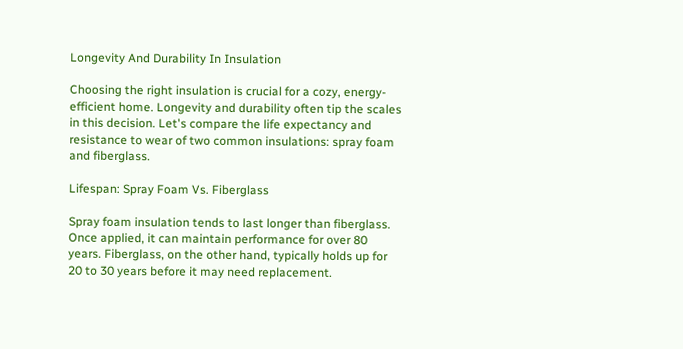Longevity And Durability In Insulation

Choosing the right insulation is crucial for a cozy, energy-efficient home. Longevity and durability often tip the scales in this decision. Let's compare the life expectancy and resistance to wear of two common insulations: spray foam and fiberglass.

Lifespan: Spray Foam Vs. Fiberglass

Spray foam insulation tends to last longer than fiberglass. Once applied, it can maintain performance for over 80 years. Fiberglass, on the other hand, typically holds up for 20 to 30 years before it may need replacement.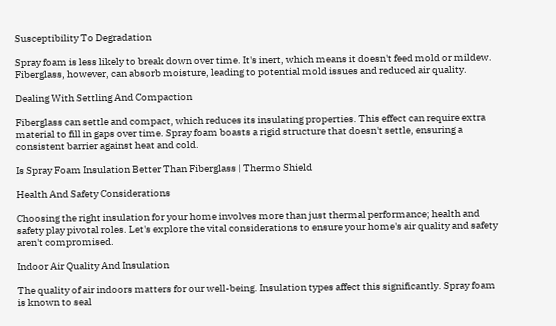Susceptibility To Degradation

Spray foam is less likely to break down over time. It's inert, which means it doesn't feed mold or mildew. Fiberglass, however, can absorb moisture, leading to potential mold issues and reduced air quality.

Dealing With Settling And Compaction

Fiberglass can settle and compact, which reduces its insulating properties. This effect can require extra material to fill in gaps over time. Spray foam boasts a rigid structure that doesn't settle, ensuring a consistent barrier against heat and cold.

Is Spray Foam Insulation Better Than Fiberglass | Thermo Shield

Health And Safety Considerations

Choosing the right insulation for your home involves more than just thermal performance; health and safety play pivotal roles. Let's explore the vital considerations to ensure your home's air quality and safety aren't compromised.

Indoor Air Quality And Insulation

The quality of air indoors matters for our well-being. Insulation types affect this significantly. Spray foam is known to seal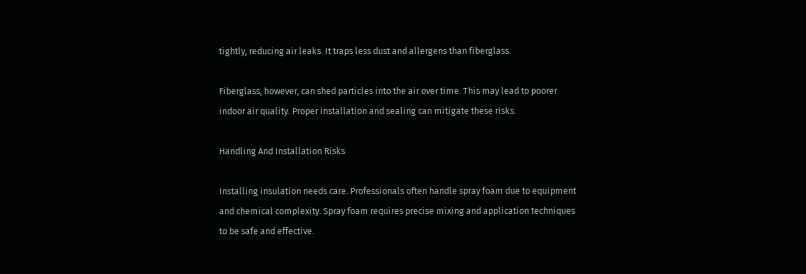tightly, reducing air leaks. It traps less dust and allergens than fiberglass.

Fiberglass, however, can shed particles into the air over time. This may lead to poorer indoor air quality. Proper installation and sealing can mitigate these risks.

Handling And Installation Risks

Installing insulation needs care. Professionals often handle spray foam due to equipment and chemical complexity. Spray foam requires precise mixing and application techniques to be safe and effective.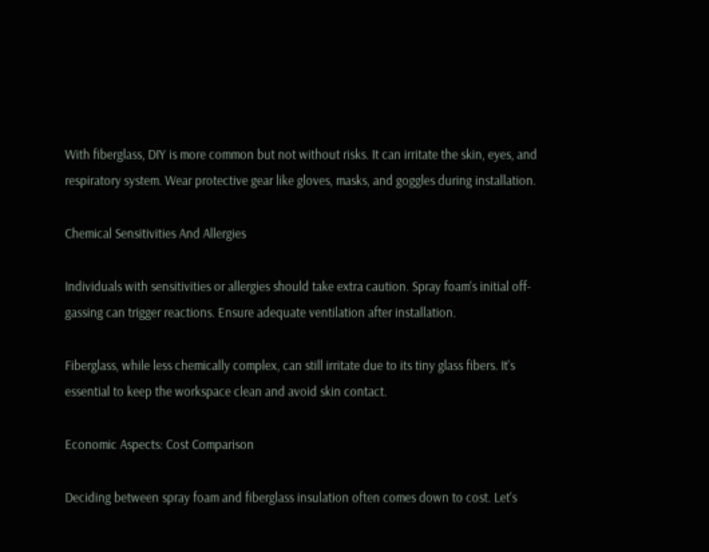With fiberglass, DIY is more common but not without risks. It can irritate the skin, eyes, and respiratory system. Wear protective gear like gloves, masks, and goggles during installation.

Chemical Sensitivities And Allergies

Individuals with sensitivities or allergies should take extra caution. Spray foam's initial off-gassing can trigger reactions. Ensure adequate ventilation after installation.

Fiberglass, while less chemically complex, can still irritate due to its tiny glass fibers. It's essential to keep the workspace clean and avoid skin contact.

Economic Aspects: Cost Comparison

Deciding between spray foam and fiberglass insulation often comes down to cost. Let's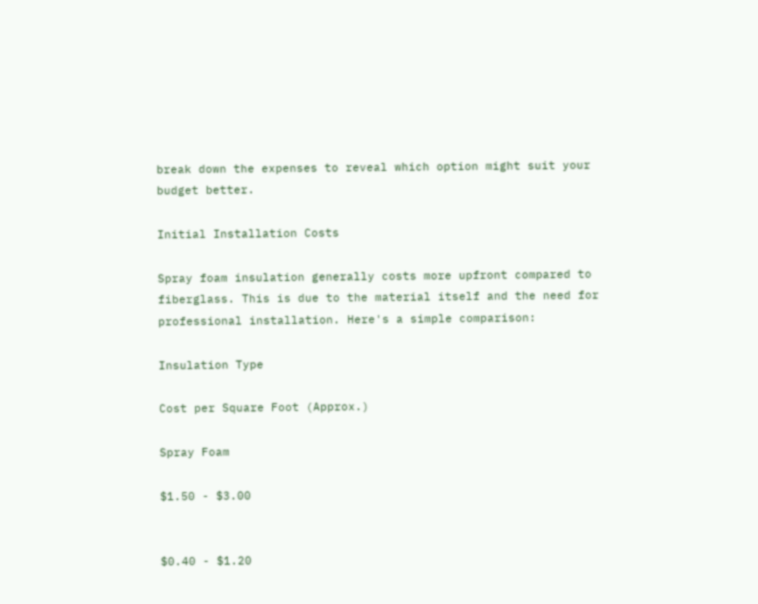break down the expenses to reveal which option might suit your budget better.

Initial Installation Costs

Spray foam insulation generally costs more upfront compared to fiberglass. This is due to the material itself and the need for professional installation. Here's a simple comparison:

Insulation Type

Cost per Square Foot (Approx.)

Spray Foam

$1.50 - $3.00


$0.40 - $1.20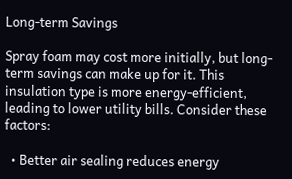Long-term Savings

Spray foam may cost more initially, but long-term savings can make up for it. This insulation type is more energy-efficient, leading to lower utility bills. Consider these factors:

  • Better air sealing reduces energy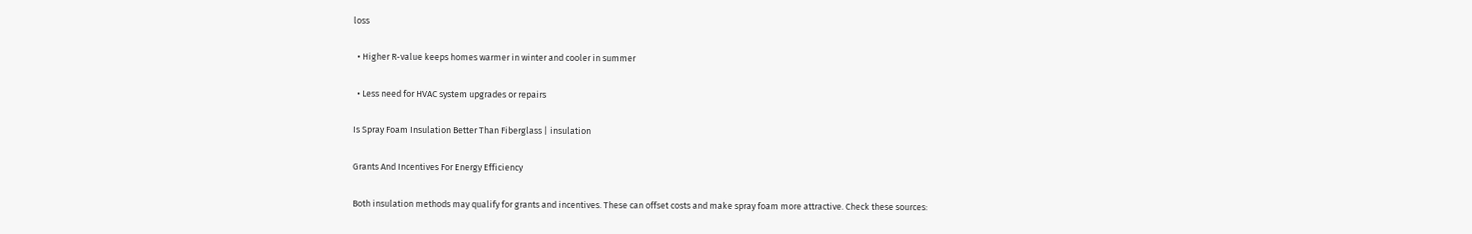loss

  • Higher R-value keeps homes warmer in winter and cooler in summer

  • Less need for HVAC system upgrades or repairs

Is Spray Foam Insulation Better Than Fiberglass | insulation

Grants And Incentives For Energy Efficiency

Both insulation methods may qualify for grants and incentives. These can offset costs and make spray foam more attractive. Check these sources: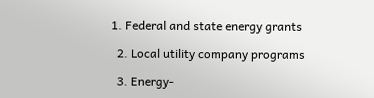1. Federal and state energy grants

  2. Local utility company programs

  3. Energy-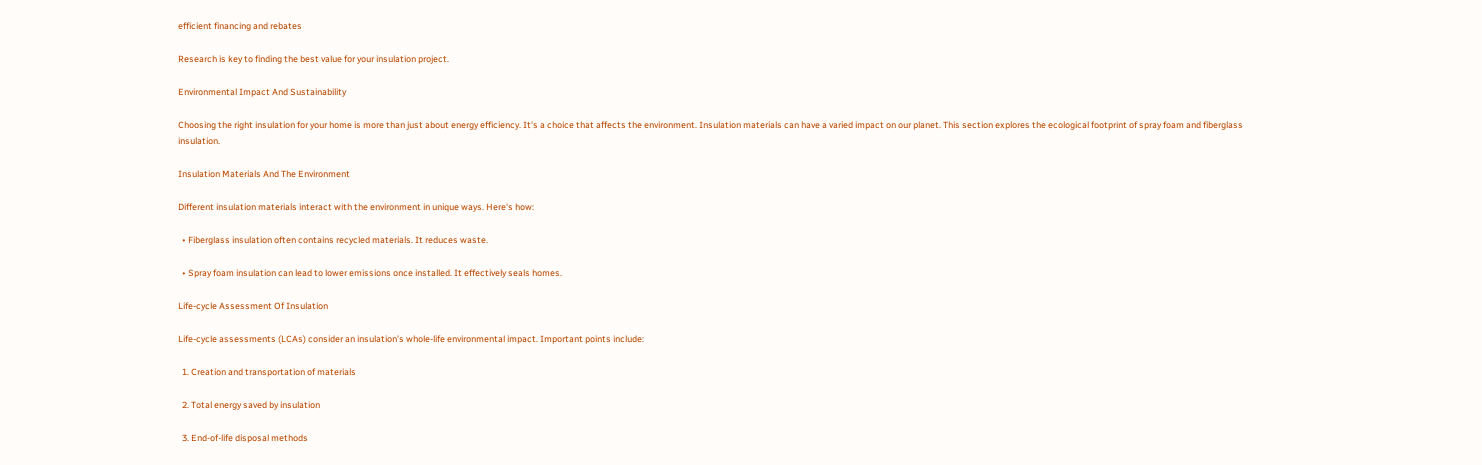efficient financing and rebates

Research is key to finding the best value for your insulation project.

Environmental Impact And Sustainability

Choosing the right insulation for your home is more than just about energy efficiency. It's a choice that affects the environment. Insulation materials can have a varied impact on our planet. This section explores the ecological footprint of spray foam and fiberglass insulation.

Insulation Materials And The Environment

Different insulation materials interact with the environment in unique ways. Here's how:

  • Fiberglass insulation often contains recycled materials. It reduces waste.

  • Spray foam insulation can lead to lower emissions once installed. It effectively seals homes.

Life-cycle Assessment Of Insulation

Life-cycle assessments (LCAs) consider an insulation’s whole-life environmental impact. Important points include:

  1. Creation and transportation of materials

  2. Total energy saved by insulation

  3. End-of-life disposal methods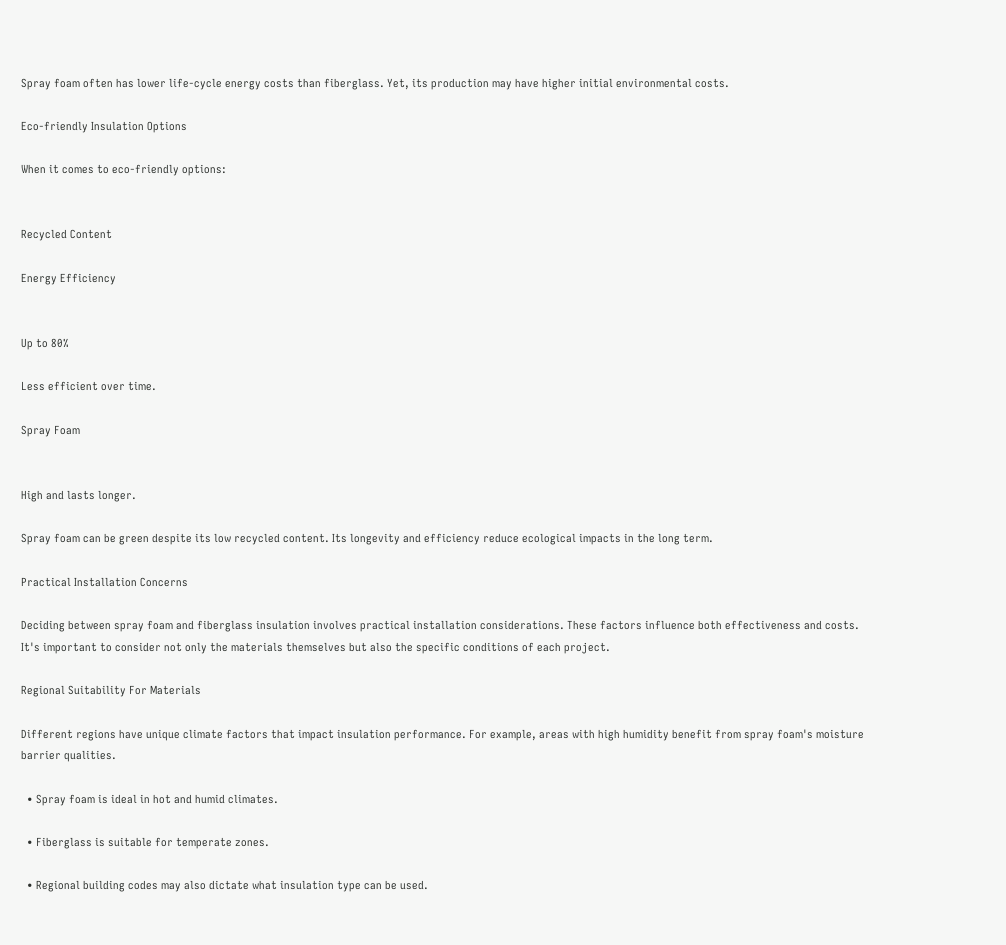Spray foam often has lower life-cycle energy costs than fiberglass. Yet, its production may have higher initial environmental costs.

Eco-friendly Insulation Options

When it comes to eco-friendly options:


Recycled Content

Energy Efficiency


Up to 80%

Less efficient over time.

Spray Foam


High and lasts longer.

Spray foam can be green despite its low recycled content. Its longevity and efficiency reduce ecological impacts in the long term.

Practical Installation Concerns

Deciding between spray foam and fiberglass insulation involves practical installation considerations. These factors influence both effectiveness and costs. It's important to consider not only the materials themselves but also the specific conditions of each project.

Regional Suitability For Materials

Different regions have unique climate factors that impact insulation performance. For example, areas with high humidity benefit from spray foam's moisture barrier qualities.

  • Spray foam is ideal in hot and humid climates.

  • Fiberglass is suitable for temperate zones.

  • Regional building codes may also dictate what insulation type can be used.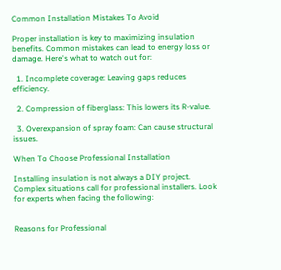Common Installation Mistakes To Avoid

Proper installation is key to maximizing insulation benefits. Common mistakes can lead to energy loss or damage. Here's what to watch out for:

  1. Incomplete coverage: Leaving gaps reduces efficiency.

  2. Compression of fiberglass: This lowers its R-value.

  3. Overexpansion of spray foam: Can cause structural issues.

When To Choose Professional Installation

Installing insulation is not always a DIY project. Complex situations call for professional installers. Look for experts when facing the following:


Reasons for Professional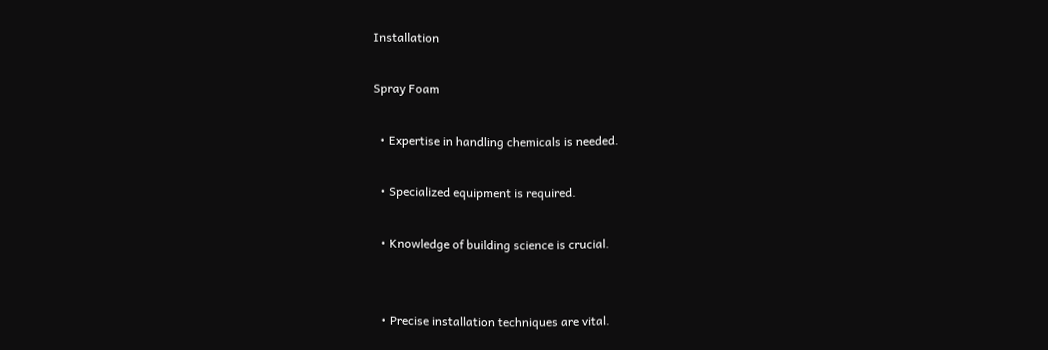Installation

Spray Foam

  • Expertise in handling chemicals is needed.

  • Specialized equipment is required.

  • Knowledge of building science is crucial.


  • Precise installation techniques are vital.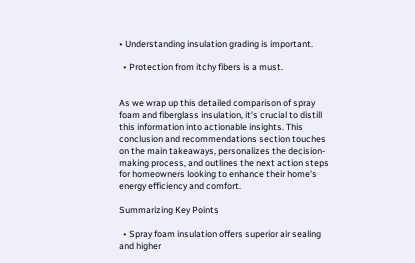• Understanding insulation grading is important.

  • Protection from itchy fibers is a must.


As we wrap up this detailed comparison of spray foam and fiberglass insulation, it's crucial to distill this information into actionable insights. This conclusion and recommendations section touches on the main takeaways, personalizes the decision-making process, and outlines the next action steps for homeowners looking to enhance their home's energy efficiency and comfort.

Summarizing Key Points

  • Spray foam insulation offers superior air sealing and higher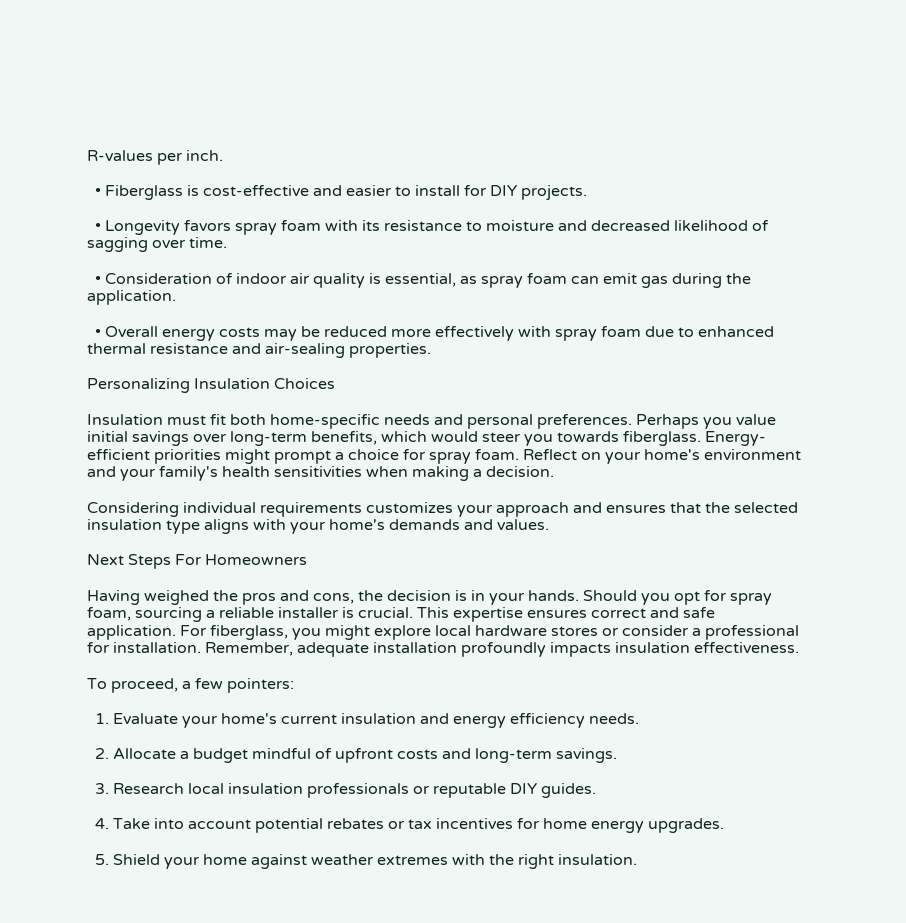R-values per inch.

  • Fiberglass is cost-effective and easier to install for DIY projects.

  • Longevity favors spray foam with its resistance to moisture and decreased likelihood of sagging over time.

  • Consideration of indoor air quality is essential, as spray foam can emit gas during the application.

  • Overall energy costs may be reduced more effectively with spray foam due to enhanced thermal resistance and air-sealing properties.

Personalizing Insulation Choices

Insulation must fit both home-specific needs and personal preferences. Perhaps you value initial savings over long-term benefits, which would steer you towards fiberglass. Energy-efficient priorities might prompt a choice for spray foam. Reflect on your home's environment and your family's health sensitivities when making a decision.

Considering individual requirements customizes your approach and ensures that the selected insulation type aligns with your home's demands and values.

Next Steps For Homeowners

Having weighed the pros and cons, the decision is in your hands. Should you opt for spray foam, sourcing a reliable installer is crucial. This expertise ensures correct and safe application. For fiberglass, you might explore local hardware stores or consider a professional for installation. Remember, adequate installation profoundly impacts insulation effectiveness.

To proceed, a few pointers:

  1. Evaluate your home's current insulation and energy efficiency needs.

  2. Allocate a budget mindful of upfront costs and long-term savings.

  3. Research local insulation professionals or reputable DIY guides.

  4. Take into account potential rebates or tax incentives for home energy upgrades.

  5. Shield your home against weather extremes with the right insulation.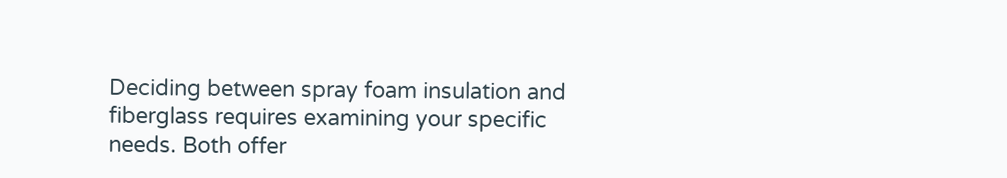Deciding between spray foam insulation and fiberglass requires examining your specific needs. Both offer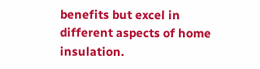benefits but excel in different aspects of home insulation.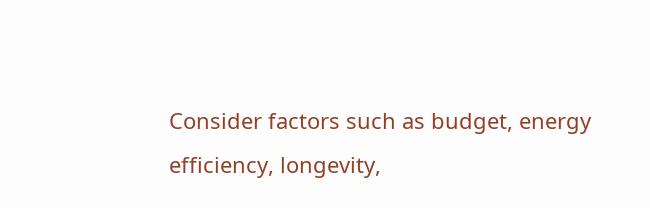Consider factors such as budget, energy efficiency, longevity,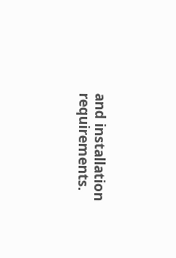and installation requirements.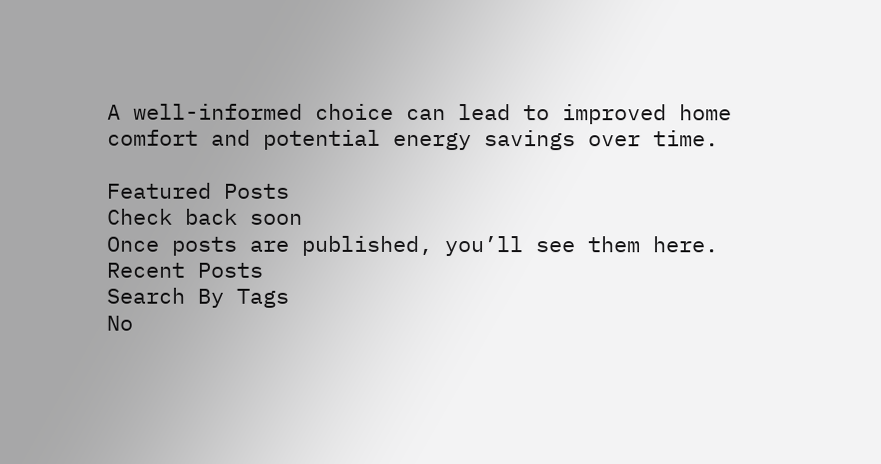A well-informed choice can lead to improved home comfort and potential energy savings over time.

Featured Posts
Check back soon
Once posts are published, you’ll see them here.
Recent Posts
Search By Tags
No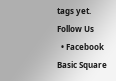tags yet.
Follow Us
  • Facebook Basic Square